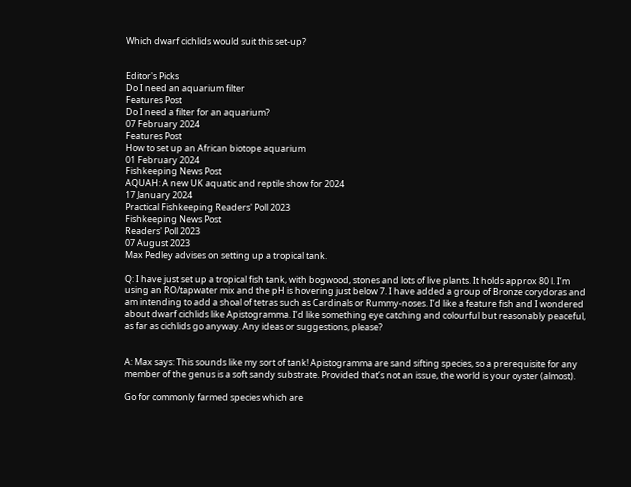Which dwarf cichlids would suit this set-up?


Editor's Picks
Do I need an aquarium filter
Features Post
Do I need a filter for an aquarium?
07 February 2024
Features Post
How to set up an African biotope aquarium
01 February 2024
Fishkeeping News Post
AQUAH: A new UK aquatic and reptile show for 2024
17 January 2024
Practical Fishkeeping Readers' Poll 2023
Fishkeeping News Post
Readers' Poll 2023
07 August 2023
Max Pedley advises on setting up a tropical tank.

Q: I have just set up a tropical fish tank, with bogwood, stones and lots of live plants. It holds approx 80 l. I’m using an RO/tapwater mix and the pH is hovering just below 7. I have added a group of Bronze corydoras and am intending to add a shoal of tetras such as Cardinals or Rummy-noses. I’d like a feature fish and I wondered about dwarf cichlids like Apistogramma. I’d like something eye catching and colourful but reasonably peaceful, as far as cichlids go anyway. Any ideas or suggestions, please?


A: Max says: This sounds like my sort of tank! Apistogramma are sand sifting species, so a prerequisite for any member of the genus is a soft sandy substrate. Provided that’s not an issue, the world is your oyster (almost).

Go for commonly farmed species which are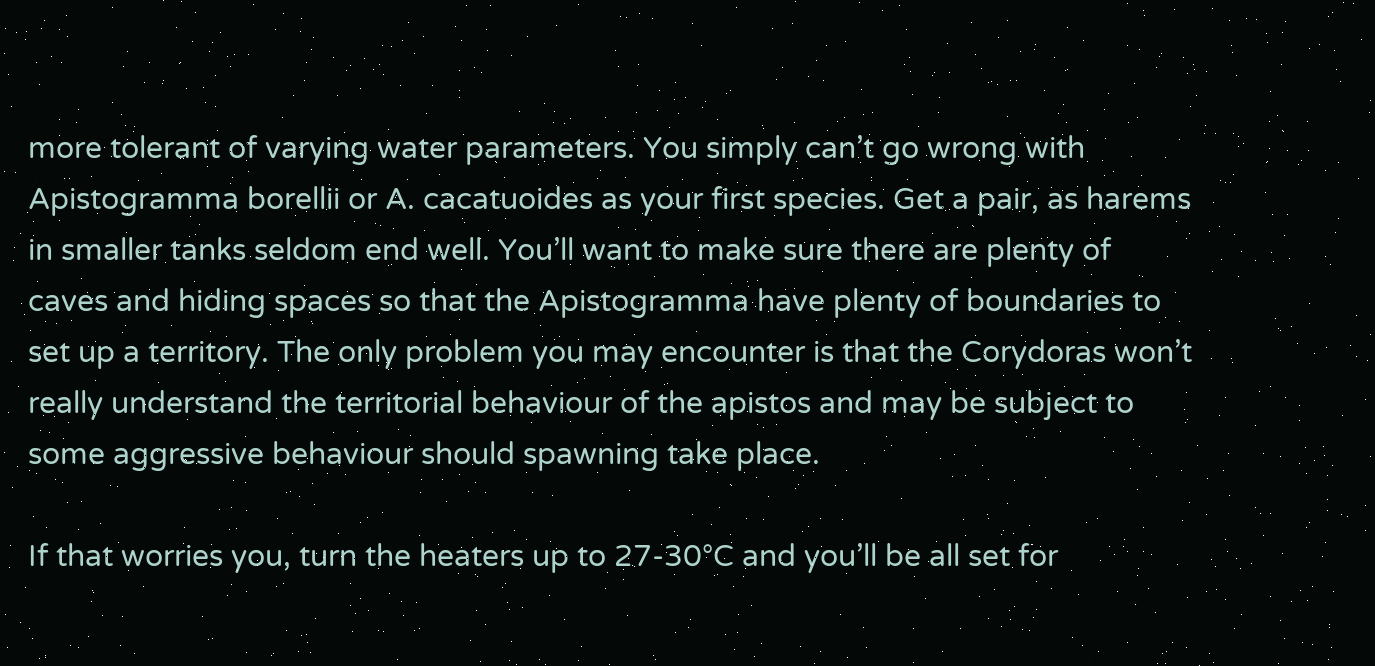more tolerant of varying water parameters. You simply can’t go wrong with Apistogramma borellii or A. cacatuoides as your first species. Get a pair, as harems in smaller tanks seldom end well. You’ll want to make sure there are plenty of caves and hiding spaces so that the Apistogramma have plenty of boundaries to set up a territory. The only problem you may encounter is that the Corydoras won’t really understand the territorial behaviour of the apistos and may be subject to some aggressive behaviour should spawning take place.

If that worries you, turn the heaters up to 27-30°C and you’ll be all set for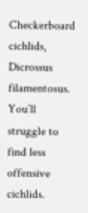Checkerboard cichlids, Dicrossus filamentosus. You’ll struggle to find less offensive cichlids.